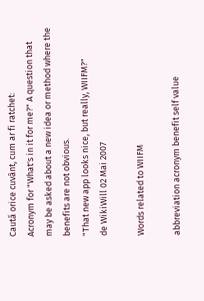Caută orice cuvânt, cum ar fi ratchet:
Acronym for "What's in it for me?" A question that may be asked about a new idea or method where the benefits are not obvious.
"That new app looks nice, but really, WIIFM?"
de WikiWill 02 Mai 2007

Words related to WIIFM

abbreviation acronym benefit self value